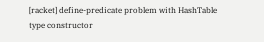[racket] define-predicate problem with HashTable type constructor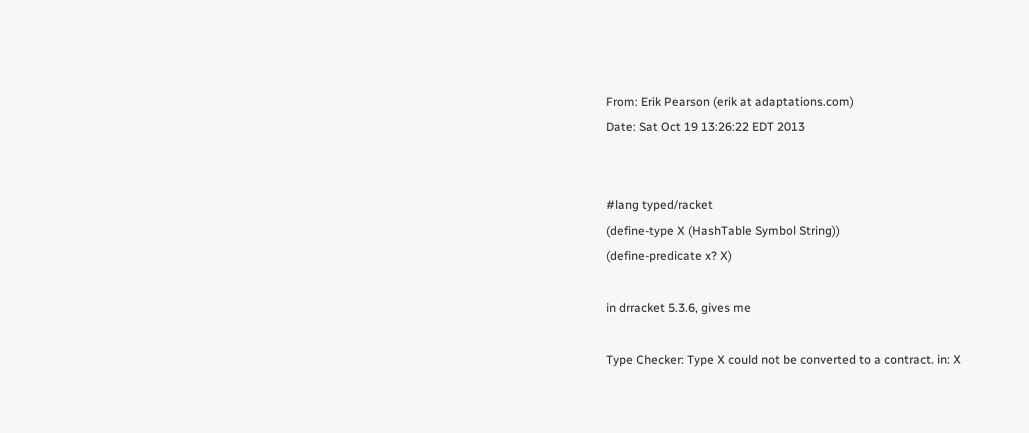From: Erik Pearson (erik at adaptations.com)
Date: Sat Oct 19 13:26:22 EDT 2013


#lang typed/racket
(define-type X (HashTable Symbol String))
(define-predicate x? X)

in drracket 5.3.6, gives me

Type Checker: Type X could not be converted to a contract. in: X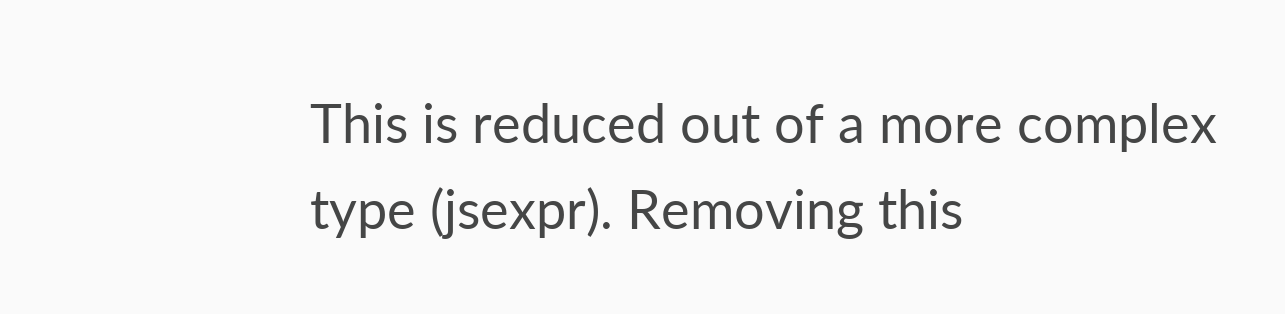This is reduced out of a more complex type (jsexpr). Removing this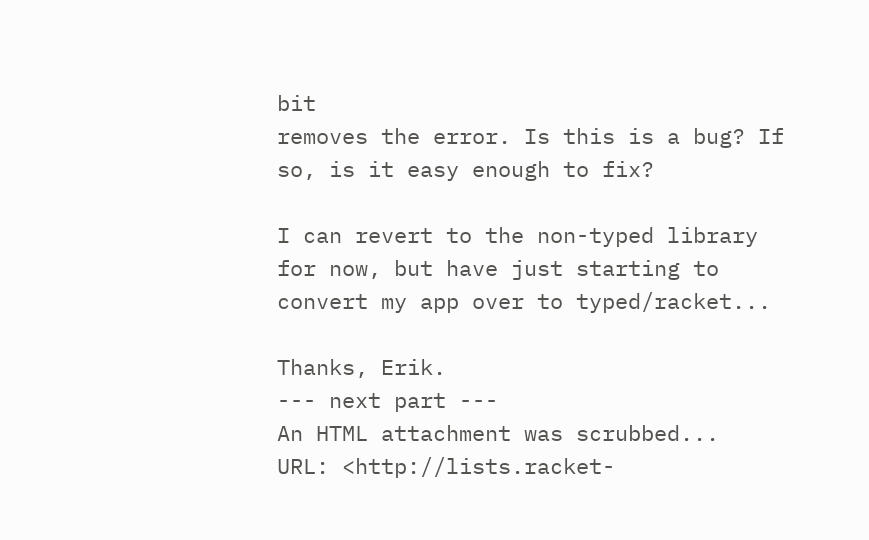bit
removes the error. Is this is a bug? If so, is it easy enough to fix?

I can revert to the non-typed library for now, but have just starting to
convert my app over to typed/racket...

Thanks, Erik.
--- next part ---
An HTML attachment was scrubbed...
URL: <http://lists.racket-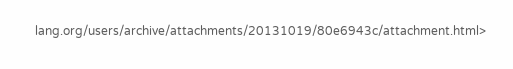lang.org/users/archive/attachments/20131019/80e6943c/attachment.html>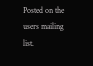Posted on the users mailing list.